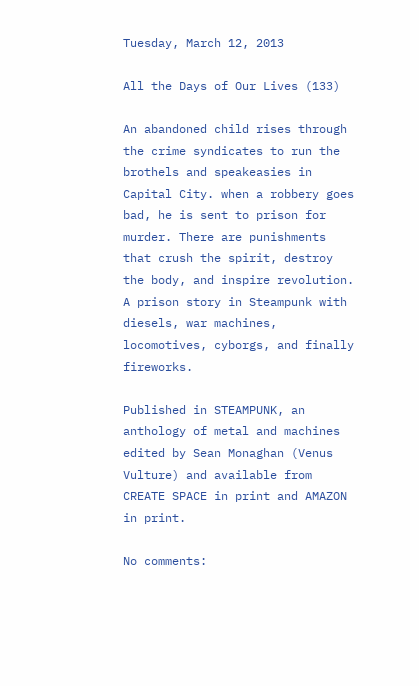Tuesday, March 12, 2013

All the Days of Our Lives (133)

An abandoned child rises through the crime syndicates to run the brothels and speakeasies in Capital City. when a robbery goes bad, he is sent to prison for murder. There are punishments that crush the spirit, destroy the body, and inspire revolution. A prison story in Steampunk with diesels, war machines, locomotives, cyborgs, and finally fireworks.

Published in STEAMPUNK, an anthology of metal and machines edited by Sean Monaghan (Venus Vulture) and available from CREATE SPACE in print and AMAZON in print.

No comments: